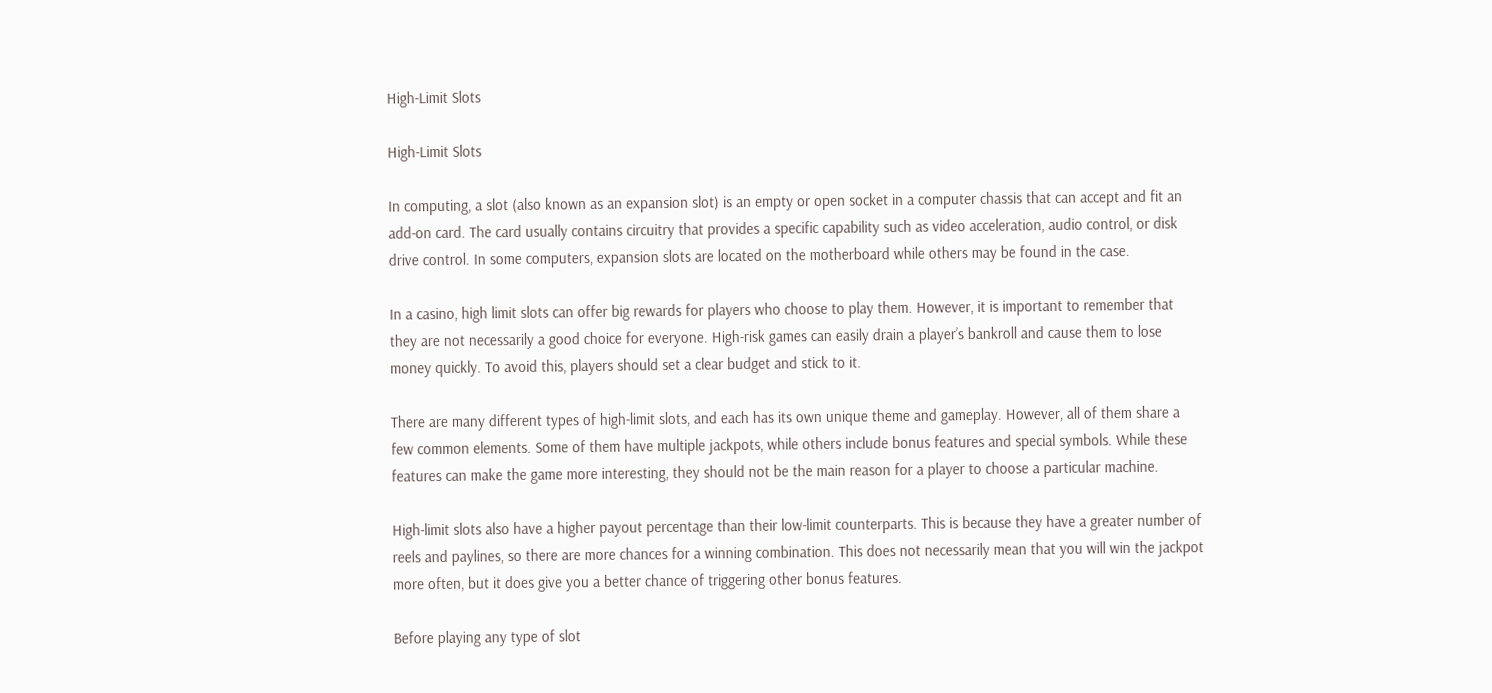High-Limit Slots

High-Limit Slots

In computing, a slot (also known as an expansion slot) is an empty or open socket in a computer chassis that can accept and fit an add-on card. The card usually contains circuitry that provides a specific capability such as video acceleration, audio control, or disk drive control. In some computers, expansion slots are located on the motherboard while others may be found in the case.

In a casino, high limit slots can offer big rewards for players who choose to play them. However, it is important to remember that they are not necessarily a good choice for everyone. High-risk games can easily drain a player’s bankroll and cause them to lose money quickly. To avoid this, players should set a clear budget and stick to it.

There are many different types of high-limit slots, and each has its own unique theme and gameplay. However, all of them share a few common elements. Some of them have multiple jackpots, while others include bonus features and special symbols. While these features can make the game more interesting, they should not be the main reason for a player to choose a particular machine.

High-limit slots also have a higher payout percentage than their low-limit counterparts. This is because they have a greater number of reels and paylines, so there are more chances for a winning combination. This does not necessarily mean that you will win the jackpot more often, but it does give you a better chance of triggering other bonus features.

Before playing any type of slot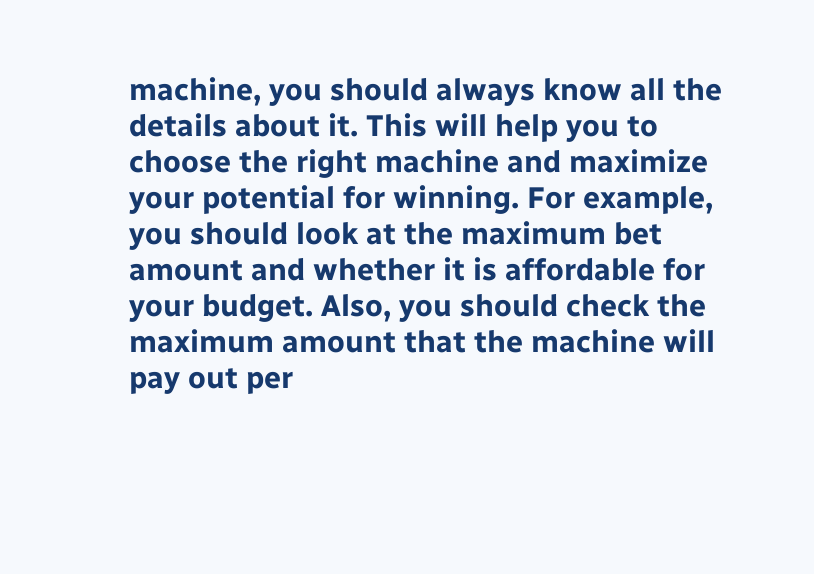machine, you should always know all the details about it. This will help you to choose the right machine and maximize your potential for winning. For example, you should look at the maximum bet amount and whether it is affordable for your budget. Also, you should check the maximum amount that the machine will pay out per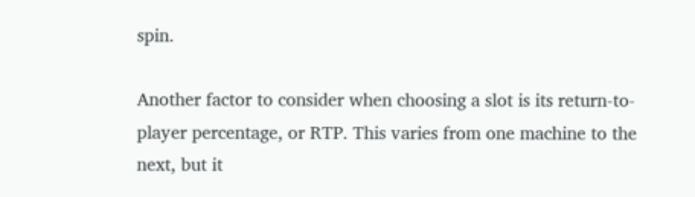spin.

Another factor to consider when choosing a slot is its return-to-player percentage, or RTP. This varies from one machine to the next, but it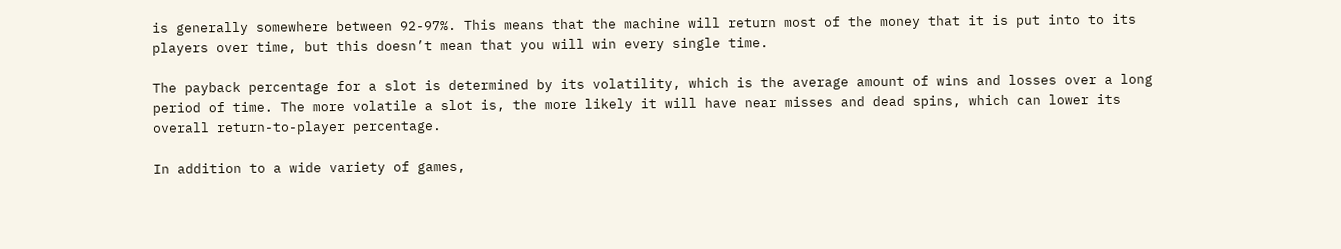is generally somewhere between 92-97%. This means that the machine will return most of the money that it is put into to its players over time, but this doesn’t mean that you will win every single time.

The payback percentage for a slot is determined by its volatility, which is the average amount of wins and losses over a long period of time. The more volatile a slot is, the more likely it will have near misses and dead spins, which can lower its overall return-to-player percentage.

In addition to a wide variety of games,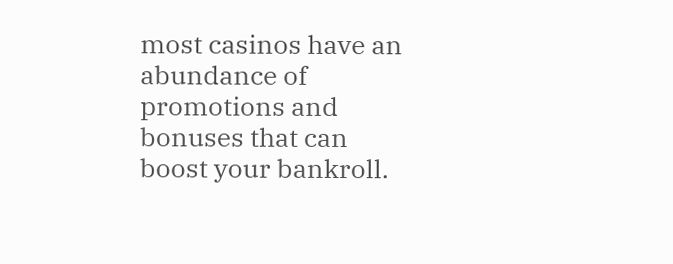most casinos have an abundance of promotions and bonuses that can boost your bankroll.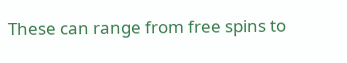These can range from free spins to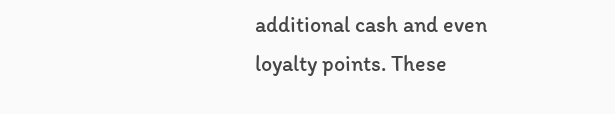additional cash and even loyalty points. These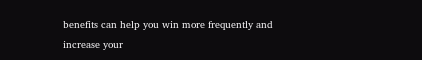benefits can help you win more frequently and increase your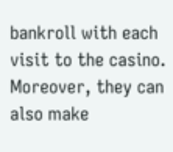bankroll with each visit to the casino. Moreover, they can also make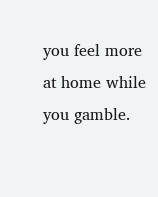you feel more at home while you gamble.